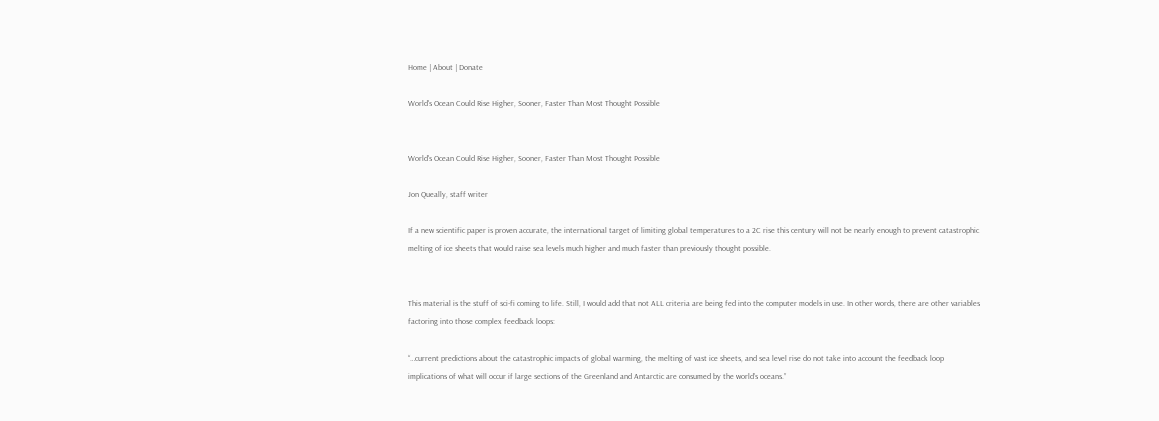Home | About | Donate

World's Ocean Could Rise Higher, Sooner, Faster Than Most Thought Possible


World's Ocean Could Rise Higher, Sooner, Faster Than Most Thought Possible

Jon Queally, staff writer

If a new scientific paper is proven accurate, the international target of limiting global temperatures to a 2C rise this century will not be nearly enough to prevent catastrophic melting of ice sheets that would raise sea levels much higher and much faster than previously thought possible.


This material is the stuff of sci-fi coming to life. Still, I would add that not ALL criteria are being fed into the computer models in use. In other words, there are other variables factoring into those complex feedback loops:

“…current predictions about the catastrophic impacts of global warming, the melting of vast ice sheets, and sea level rise do not take into account the feedback loop implications of what will occur if large sections of the Greenland and Antarctic are consumed by the world’s oceans.”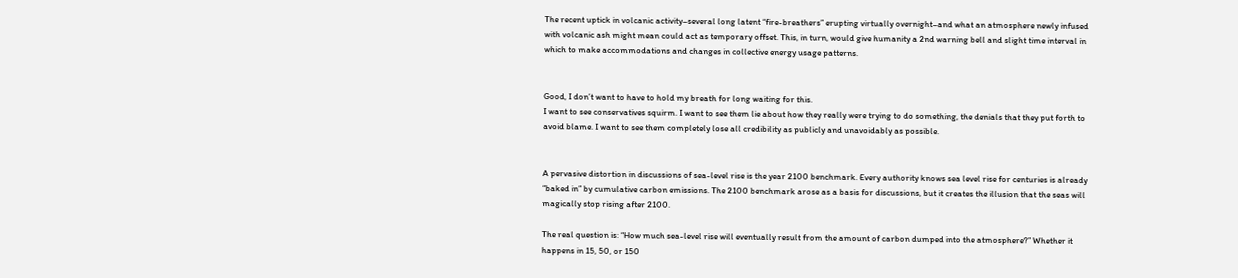The recent uptick in volcanic activity–several long latent “fire-breathers” erupting virtually overnight–and what an atmosphere newly infused with volcanic ash might mean could act as temporary offset. This, in turn, would give humanity a 2nd warning bell and slight time interval in which to make accommodations and changes in collective energy usage patterns.


Good, I don’t want to have to hold my breath for long waiting for this.
I want to see conservatives squirm. I want to see them lie about how they really were trying to do something, the denials that they put forth to avoid blame. I want to see them completely lose all credibility as publicly and unavoidably as possible.


A pervasive distortion in discussions of sea-level rise is the year 2100 benchmark. Every authority knows sea level rise for centuries is already “baked in” by cumulative carbon emissions. The 2100 benchmark arose as a basis for discussions, but it creates the illusion that the seas will magically stop rising after 2100.

The real question is: “How much sea-level rise will eventually result from the amount of carbon dumped into the atmosphere?” Whether it happens in 15, 50, or 150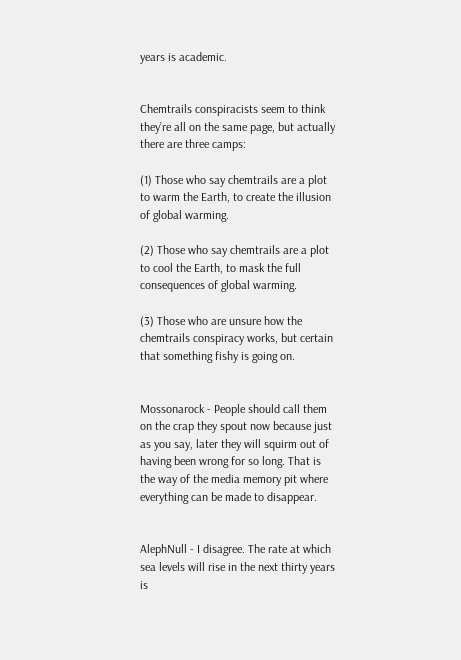years is academic.


Chemtrails conspiracists seem to think they’re all on the same page, but actually there are three camps:

(1) Those who say chemtrails are a plot to warm the Earth, to create the illusion of global warming.

(2) Those who say chemtrails are a plot to cool the Earth, to mask the full consequences of global warming.

(3) Those who are unsure how the chemtrails conspiracy works, but certain that something fishy is going on.


Mossonarock - People should call them on the crap they spout now because just as you say, later they will squirm out of having been wrong for so long. That is the way of the media memory pit where everything can be made to disappear.


AlephNull - I disagree. The rate at which sea levels will rise in the next thirty years is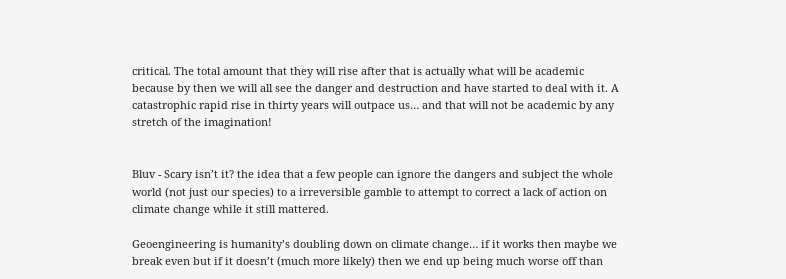critical. The total amount that they will rise after that is actually what will be academic because by then we will all see the danger and destruction and have started to deal with it. A catastrophic rapid rise in thirty years will outpace us… and that will not be academic by any stretch of the imagination!


Bluv - Scary isn’t it? the idea that a few people can ignore the dangers and subject the whole world (not just our species) to a irreversible gamble to attempt to correct a lack of action on climate change while it still mattered.

Geoengineering is humanity’s doubling down on climate change… if it works then maybe we break even but if it doesn’t (much more likely) then we end up being much worse off than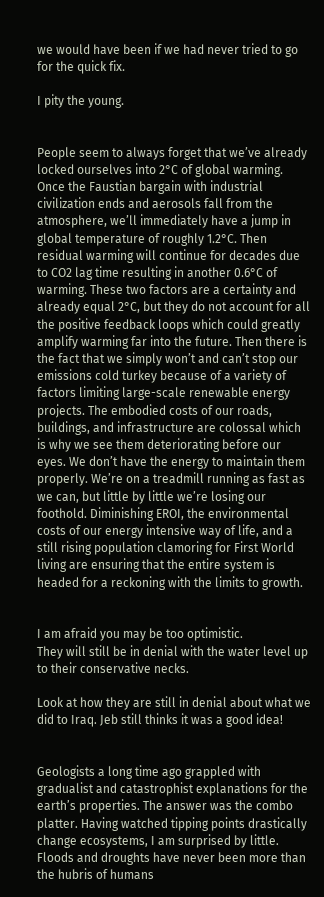we would have been if we had never tried to go for the quick fix.

I pity the young.


People seem to always forget that we’ve already locked ourselves into 2°C of global warming. Once the Faustian bargain with industrial civilization ends and aerosols fall from the atmosphere, we’ll immediately have a jump in global temperature of roughly 1.2°C. Then residual warming will continue for decades due to CO2 lag time resulting in another 0.6°C of warming. These two factors are a certainty and already equal 2°C, but they do not account for all the positive feedback loops which could greatly amplify warming far into the future. Then there is the fact that we simply won’t and can’t stop our emissions cold turkey because of a variety of factors limiting large-scale renewable energy projects. The embodied costs of our roads, buildings, and infrastructure are colossal which is why we see them deteriorating before our eyes. We don’t have the energy to maintain them properly. We’re on a treadmill running as fast as we can, but little by little we’re losing our foothold. Diminishing EROI, the environmental costs of our energy intensive way of life, and a still rising population clamoring for First World living are ensuring that the entire system is headed for a reckoning with the limits to growth.


I am afraid you may be too optimistic.
They will still be in denial with the water level up to their conservative necks.

Look at how they are still in denial about what we did to Iraq. Jeb still thinks it was a good idea!


Geologists a long time ago grappled with gradualist and catastrophist explanations for the earth’s properties. The answer was the combo platter. Having watched tipping points drastically change ecosystems, I am surprised by little. Floods and droughts have never been more than the hubris of humans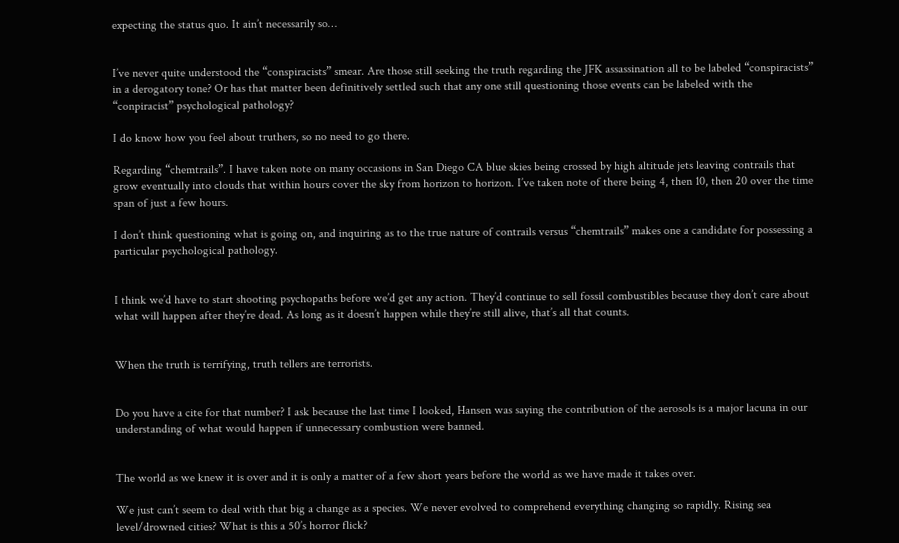expecting the status quo. It ain’t necessarily so…


I’ve never quite understood the “conspiracists” smear. Are those still seeking the truth regarding the JFK assassination all to be labeled “conspiracists” in a derogatory tone? Or has that matter been definitively settled such that any one still questioning those events can be labeled with the “conpiracist” psychological pathology?

I do know how you feel about truthers, so no need to go there.

Regarding “chemtrails”. I have taken note on many occasions in San Diego CA blue skies being crossed by high altitude jets leaving contrails that grow eventually into clouds that within hours cover the sky from horizon to horizon. I’ve taken note of there being 4, then 10, then 20 over the time span of just a few hours.

I don’t think questioning what is going on, and inquiring as to the true nature of contrails versus “chemtrails” makes one a candidate for possessing a particular psychological pathology.


I think we’d have to start shooting psychopaths before we’d get any action. They’d continue to sell fossil combustibles because they don’t care about what will happen after they’re dead. As long as it doesn’t happen while they’re still alive, that’s all that counts.


When the truth is terrifying, truth tellers are terrorists.


Do you have a cite for that number? I ask because the last time I looked, Hansen was saying the contribution of the aerosols is a major lacuna in our understanding of what would happen if unnecessary combustion were banned.


The world as we knew it is over and it is only a matter of a few short years before the world as we have made it takes over.

We just can’t seem to deal with that big a change as a species. We never evolved to comprehend everything changing so rapidly. Rising sea level/drowned cities? What is this a 50’s horror flick?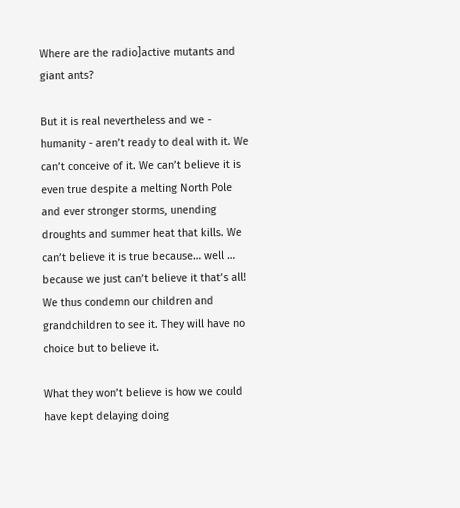Where are the radio]active mutants and giant ants?

But it is real nevertheless and we - humanity - aren’t ready to deal with it. We can’t conceive of it. We can’t believe it is even true despite a melting North Pole and ever stronger storms, unending droughts and summer heat that kills. We can’t believe it is true because… well … because we just can’t believe it that’s all! We thus condemn our children and grandchildren to see it. They will have no choice but to believe it.

What they won’t believe is how we could have kept delaying doing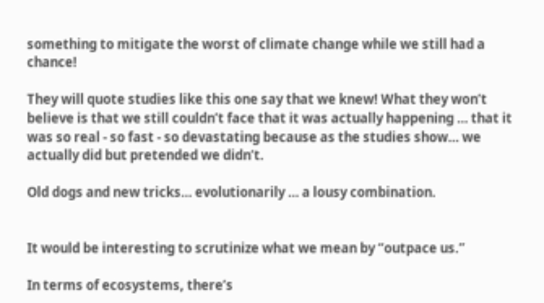something to mitigate the worst of climate change while we still had a chance!

They will quote studies like this one say that we knew! What they won’t believe is that we still couldn’t face that it was actually happening … that it was so real - so fast - so devastating because as the studies show… we actually did but pretended we didn’t.

Old dogs and new tricks… evolutionarily … a lousy combination.


It would be interesting to scrutinize what we mean by “outpace us.”

In terms of ecosystems, there’s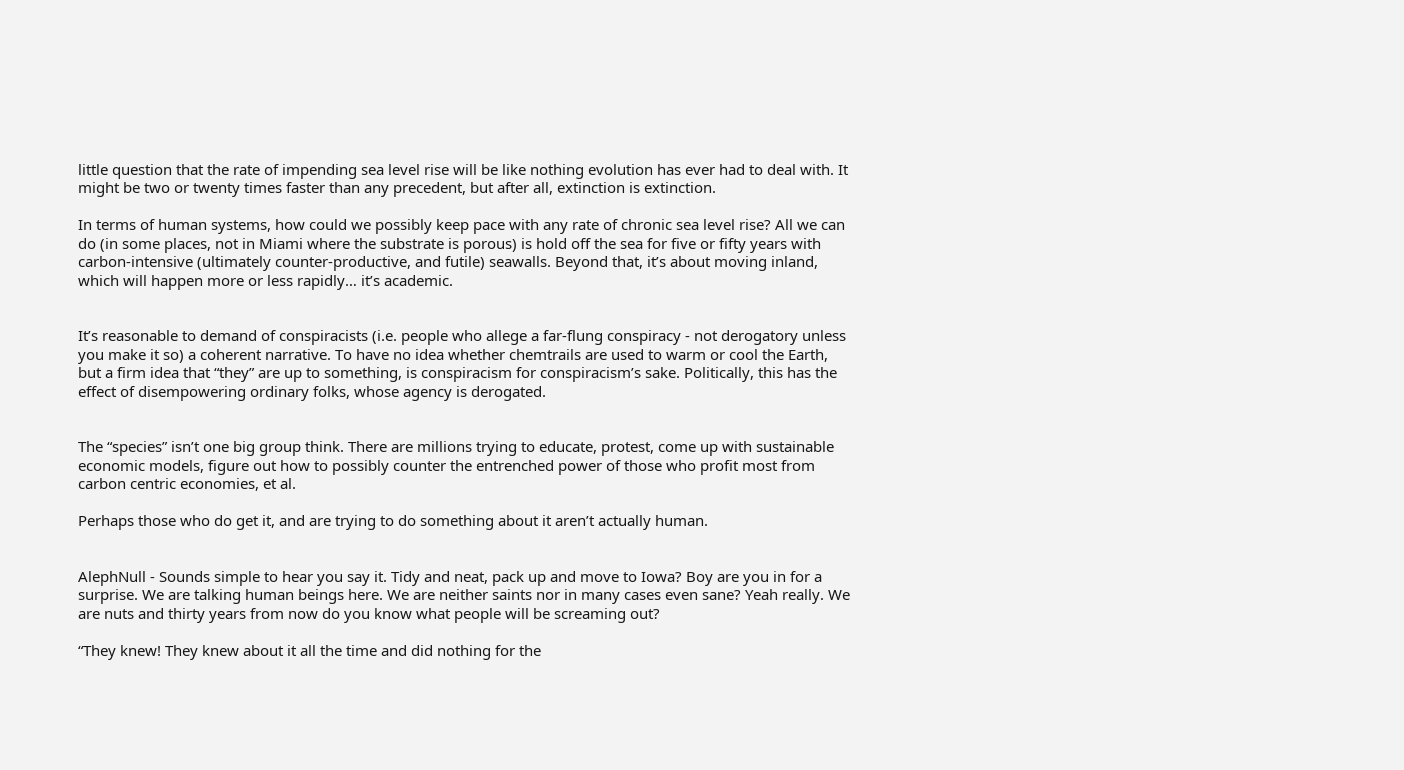little question that the rate of impending sea level rise will be like nothing evolution has ever had to deal with. It might be two or twenty times faster than any precedent, but after all, extinction is extinction.

In terms of human systems, how could we possibly keep pace with any rate of chronic sea level rise? All we can do (in some places, not in Miami where the substrate is porous) is hold off the sea for five or fifty years with carbon-intensive (ultimately counter-productive, and futile) seawalls. Beyond that, it’s about moving inland, which will happen more or less rapidly… it’s academic.


It’s reasonable to demand of conspiracists (i.e. people who allege a far-flung conspiracy - not derogatory unless you make it so) a coherent narrative. To have no idea whether chemtrails are used to warm or cool the Earth, but a firm idea that “they” are up to something, is conspiracism for conspiracism’s sake. Politically, this has the effect of disempowering ordinary folks, whose agency is derogated.


The “species” isn’t one big group think. There are millions trying to educate, protest, come up with sustainable economic models, figure out how to possibly counter the entrenched power of those who profit most from carbon centric economies, et al.

Perhaps those who do get it, and are trying to do something about it aren’t actually human.


AlephNull - Sounds simple to hear you say it. Tidy and neat, pack up and move to Iowa? Boy are you in for a surprise. We are talking human beings here. We are neither saints nor in many cases even sane? Yeah really. We are nuts and thirty years from now do you know what people will be screaming out?

“They knew! They knew about it all the time and did nothing for the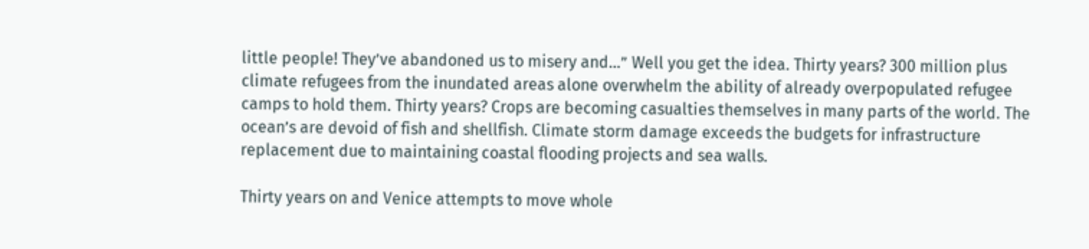little people! They’ve abandoned us to misery and…” Well you get the idea. Thirty years? 300 million plus climate refugees from the inundated areas alone overwhelm the ability of already overpopulated refugee camps to hold them. Thirty years? Crops are becoming casualties themselves in many parts of the world. The ocean’s are devoid of fish and shellfish. Climate storm damage exceeds the budgets for infrastructure replacement due to maintaining coastal flooding projects and sea walls.

Thirty years on and Venice attempts to move whole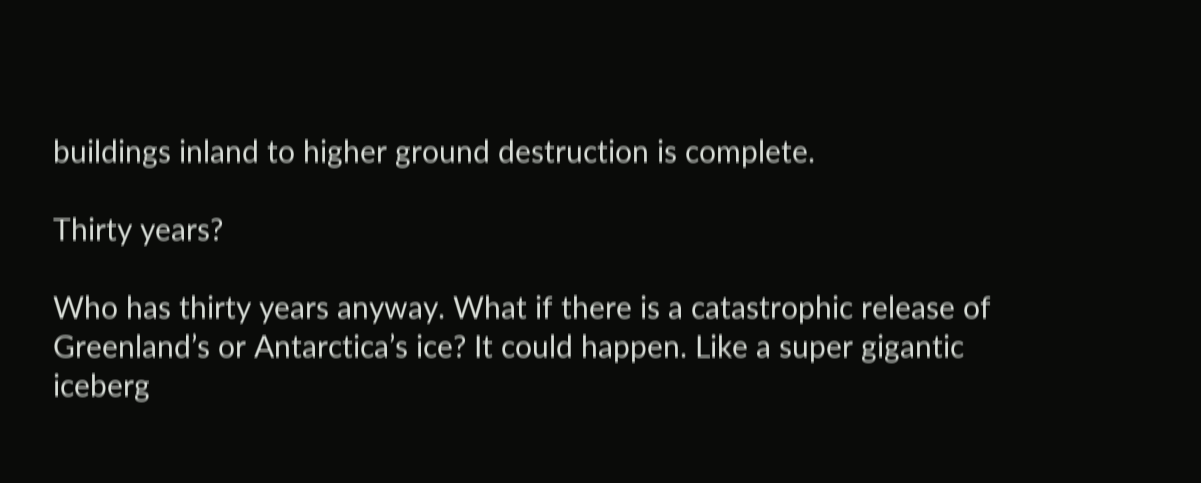buildings inland to higher ground destruction is complete.

Thirty years?

Who has thirty years anyway. What if there is a catastrophic release of Greenland’s or Antarctica’s ice? It could happen. Like a super gigantic iceberg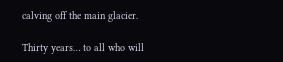calving off the main glacier.

Thirty years… to all who will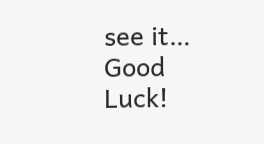see it… Good Luck!